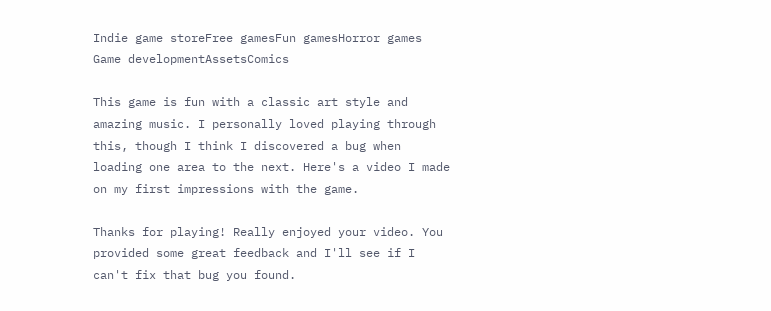Indie game storeFree gamesFun gamesHorror games
Game developmentAssetsComics

This game is fun with a classic art style and amazing music. I personally loved playing through this, though I think I discovered a bug when loading one area to the next. Here's a video I made on my first impressions with the game.

Thanks for playing! Really enjoyed your video. You provided some great feedback and I'll see if I can't fix that bug you found.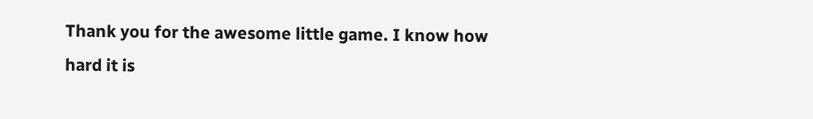Thank you for the awesome little game. I know how hard it is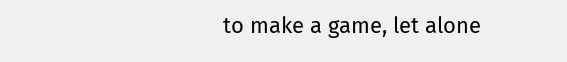to make a game, let alone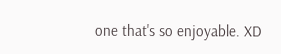one that's so enjoyable. XD